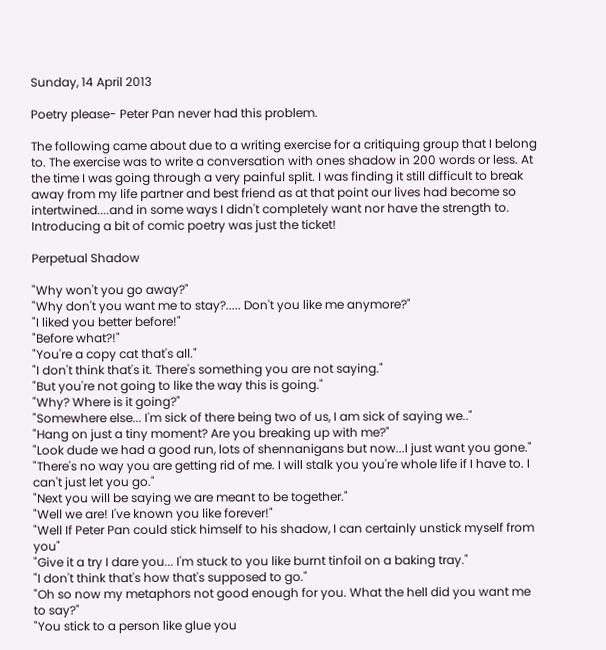Sunday, 14 April 2013

Poetry please- Peter Pan never had this problem.

The following came about due to a writing exercise for a critiquing group that I belong to. The exercise was to write a conversation with ones shadow in 200 words or less. At the time I was going through a very painful split. I was finding it still difficult to break away from my life partner and best friend as at that point our lives had become so intertwined....and in some ways I didn't completely want nor have the strength to. Introducing a bit of comic poetry was just the ticket!

Perpetual Shadow

"Why won't you go away?"
"Why don't you want me to stay?..... Don't you like me anymore?"
"I liked you better before!"
"Before what?!"
"You're a copy cat that's all."
"I don't think that's it. There's something you are not saying."
"But you're not going to like the way this is going."
"Why? Where is it going?"
"Somewhere else... I'm sick of there being two of us, I am sick of saying we.."
"Hang on just a tiny moment? Are you breaking up with me?"
"Look dude we had a good run, lots of shennanigans but now...I just want you gone."
"There's no way you are getting rid of me. I will stalk you you're whole life if I have to. I can't just let you go."
"Next you will be saying we are meant to be together."
"Well we are! I've known you like forever!"
"Well If Peter Pan could stick himself to his shadow, I can certainly unstick myself from you"
"Give it a try I dare you... I'm stuck to you like burnt tinfoil on a baking tray."
"I don't think that's how that's supposed to go."
"Oh so now my metaphors not good enough for you. What the hell did you want me to say?"
"You stick to a person like glue you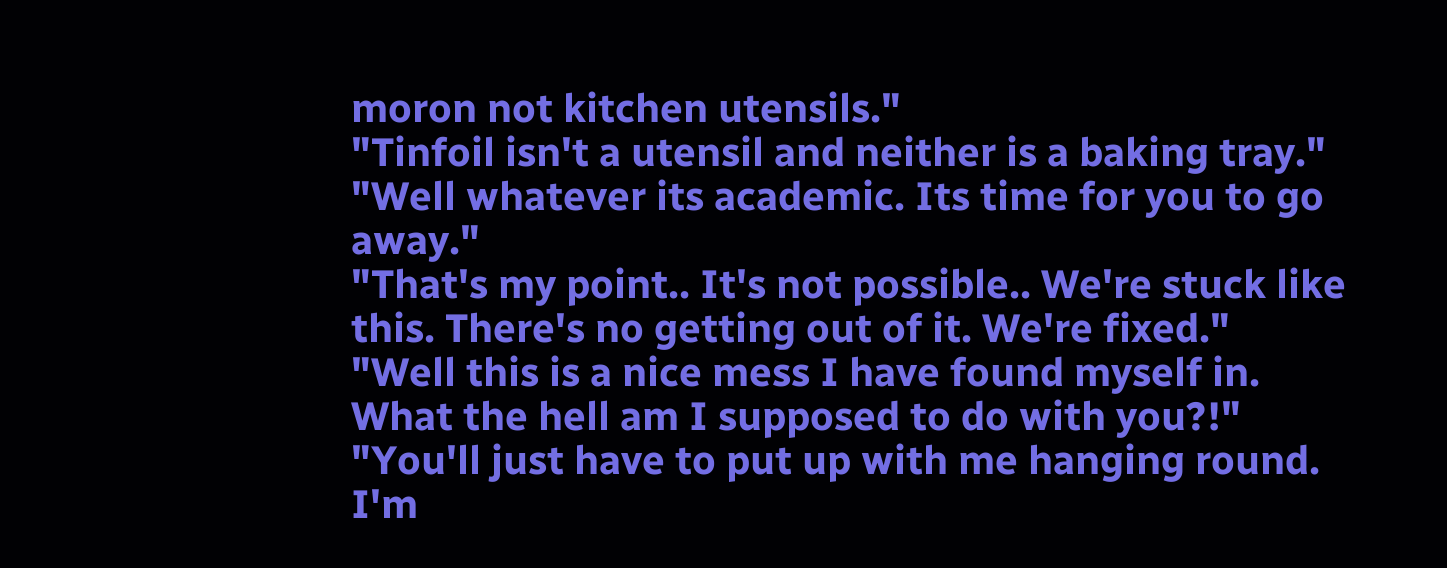moron not kitchen utensils."
"Tinfoil isn't a utensil and neither is a baking tray."
"Well whatever its academic. Its time for you to go away."
"That's my point.. It's not possible.. We're stuck like this. There's no getting out of it. We're fixed."
"Well this is a nice mess I have found myself in. What the hell am I supposed to do with you?!"
"You'll just have to put up with me hanging round. I'm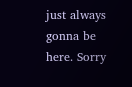just always gonna be here. Sorry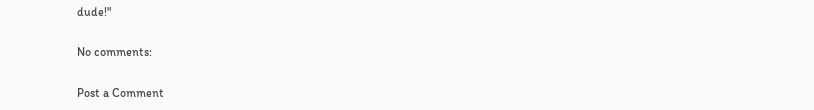dude!"

No comments:

Post a Comment